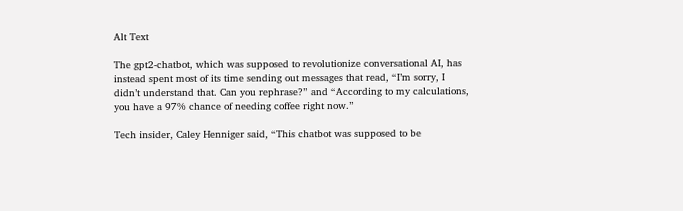Alt Text

The gpt2-chatbot, which was supposed to revolutionize conversational AI, has instead spent most of its time sending out messages that read, “I’m sorry, I didn’t understand that. Can you rephrase?” and “According to my calculations, you have a 97% chance of needing coffee right now.”

Tech insider, Caley Henniger said, “This chatbot was supposed to be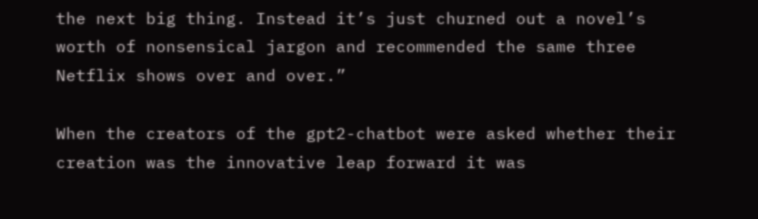the next big thing. Instead it’s just churned out a novel’s worth of nonsensical jargon and recommended the same three Netflix shows over and over.”

When the creators of the gpt2-chatbot were asked whether their creation was the innovative leap forward it was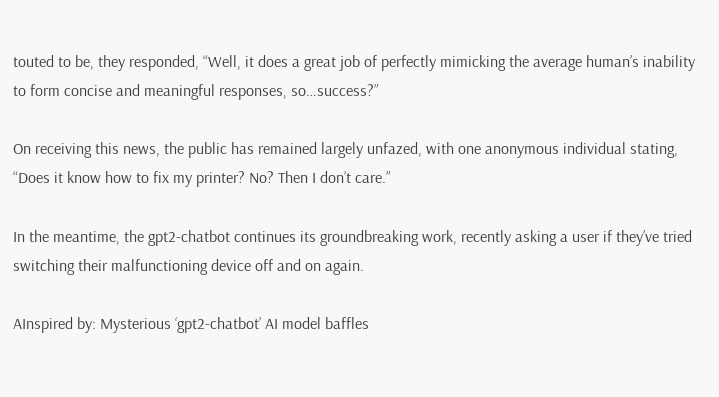touted to be, they responded, “Well, it does a great job of perfectly mimicking the average human’s inability to form concise and meaningful responses, so…success?”

On receiving this news, the public has remained largely unfazed, with one anonymous individual stating, “Does it know how to fix my printer? No? Then I don’t care.”

In the meantime, the gpt2-chatbot continues its groundbreaking work, recently asking a user if they’ve tried switching their malfunctioning device off and on again.

AInspired by: Mysterious ‘gpt2-chatbot’ AI model baffles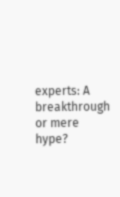experts: A breakthrough or mere hype?